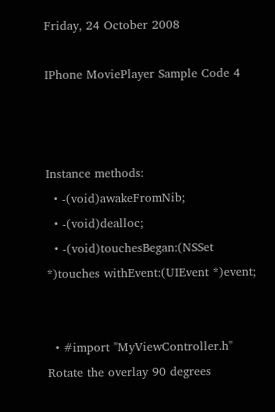Friday, 24 October 2008

IPhone MoviePlayer Sample Code 4



Instance methods:
  • -(void)awakeFromNib;
  • -(void)dealloc;
  • -(void)touchesBegan:(NSSet *)touches withEvent:(UIEvent *)event;


  • #import "MyViewController.h"
Rotate the overlay 90 degrees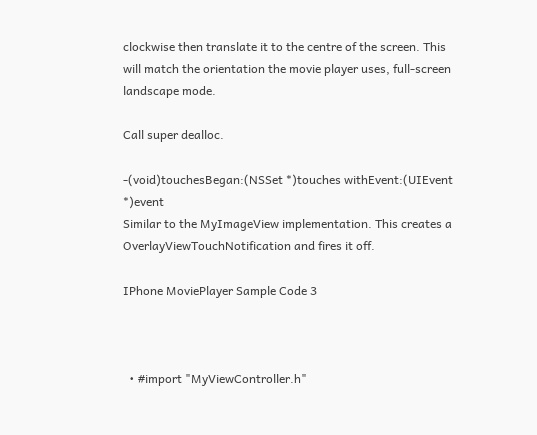clockwise then translate it to the centre of the screen. This will match the orientation the movie player uses, full-screen landscape mode.

Call super dealloc.

-(void)touchesBegan:(NSSet *)touches withEvent:(UIEvent *)event
Similar to the MyImageView implementation. This creates a OverlayViewTouchNotification and fires it off.

IPhone MoviePlayer Sample Code 3



  • #import "MyViewController.h"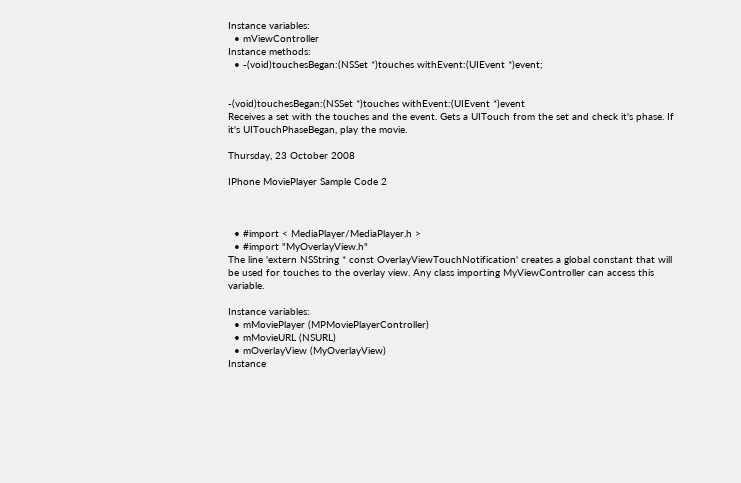Instance variables:
  • mViewController
Instance methods:
  • -(void)touchesBegan:(NSSet *)touches withEvent:(UIEvent *)event;


-(void)touchesBegan:(NSSet *)touches withEvent:(UIEvent *)event
Receives a set with the touches and the event. Gets a UITouch from the set and check it's phase. If it's UITouchPhaseBegan, play the movie.

Thursday, 23 October 2008

IPhone MoviePlayer Sample Code 2



  • #import < MediaPlayer/MediaPlayer.h >
  • #import "MyOverlayView.h"
The line 'extern NSString * const OverlayViewTouchNotification' creates a global constant that will be used for touches to the overlay view. Any class importing MyViewController can access this variable.

Instance variables:
  • mMoviePlayer (MPMoviePlayerController)
  • mMovieURL (NSURL)
  • mOverlayView (MyOverlayView)
Instance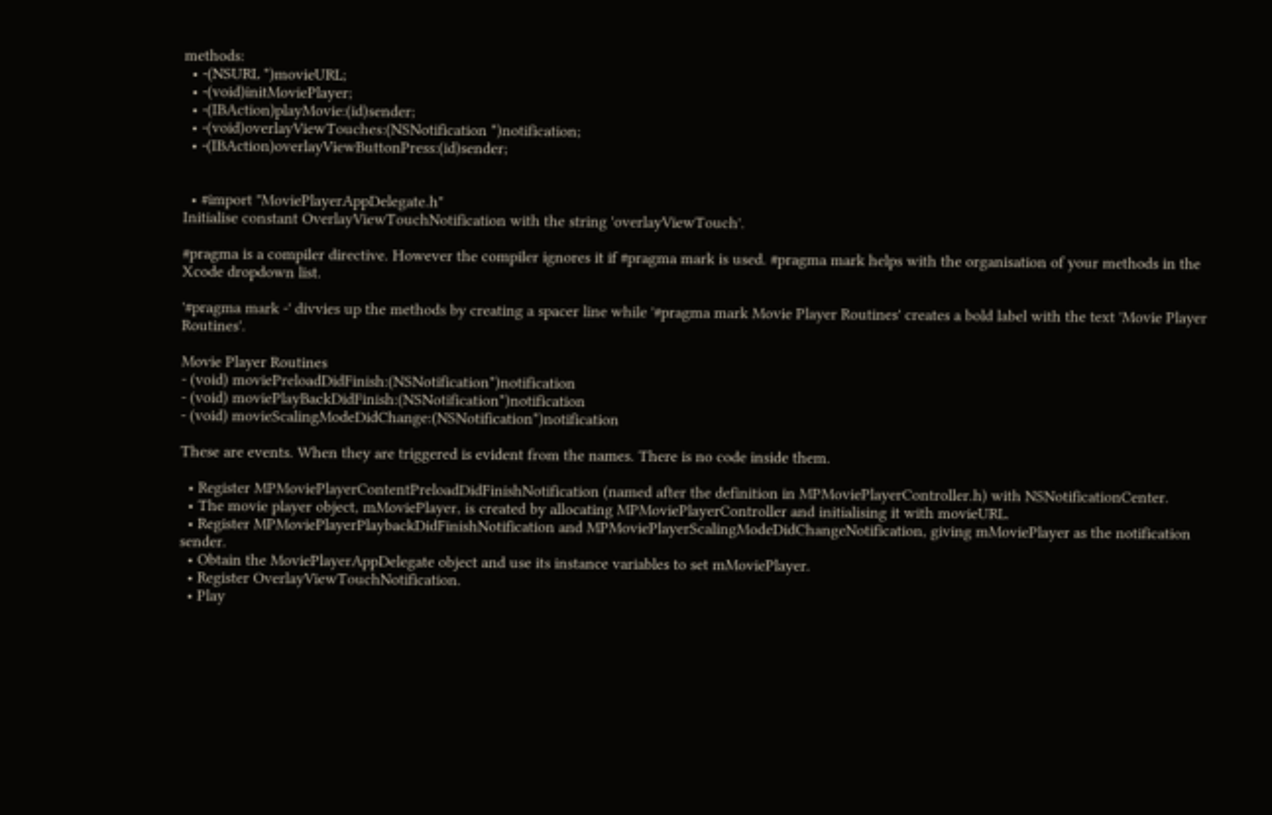methods:
  • -(NSURL *)movieURL;
  • -(void)initMoviePlayer;
  • -(IBAction)playMovie:(id)sender;
  • -(void)overlayViewTouches:(NSNotification *)notification;
  • -(IBAction)overlayViewButtonPress:(id)sender;


  • #import "MoviePlayerAppDelegate.h"
Initialise constant OverlayViewTouchNotification with the string 'overlayViewTouch'.

#pragma is a compiler directive. However the compiler ignores it if #pragma mark is used. #pragma mark helps with the organisation of your methods in the Xcode dropdown list.

'#pragma mark -' divvies up the methods by creating a spacer line while '#pragma mark Movie Player Routines' creates a bold label with the text 'Movie Player Routines'.

Movie Player Routines
- (void) moviePreloadDidFinish:(NSNotification*)notification
- (void) moviePlayBackDidFinish:(NSNotification*)notification
- (void) movieScalingModeDidChange:(NSNotification*)notification

These are events. When they are triggered is evident from the names. There is no code inside them.

  • Register MPMoviePlayerContentPreloadDidFinishNotification (named after the definition in MPMoviePlayerController.h) with NSNotificationCenter.
  • The movie player object, mMoviePlayer, is created by allocating MPMoviePlayerController and initialising it with movieURL.
  • Register MPMoviePlayerPlaybackDidFinishNotification and MPMoviePlayerScalingModeDidChangeNotification, giving mMoviePlayer as the notification sender.
  • Obtain the MoviePlayerAppDelegate object and use its instance variables to set mMoviePlayer.
  • Register OverlayViewTouchNotification.
  • Play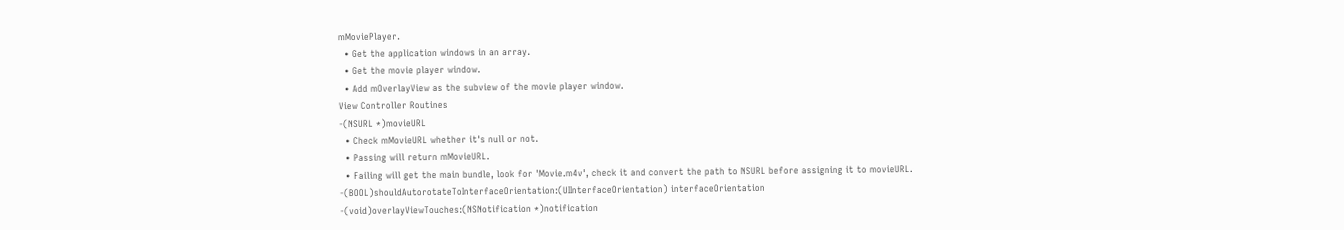mMoviePlayer.
  • Get the application windows in an array.
  • Get the movie player window.
  • Add mOverlayView as the subview of the movie player window.
View Controller Routines
-(NSURL *)movieURL
  • Check mMovieURL whether it's null or not.
  • Passing will return mMovieURL.
  • Failing will get the main bundle, look for 'Movie.m4v', check it and convert the path to NSURL before assigning it to movieURL.
-(BOOL)shouldAutorotateToInterfaceOrientation:(UIInterfaceOrientation) interfaceOrientation
-(void)overlayViewTouches:(NSNotification *)notification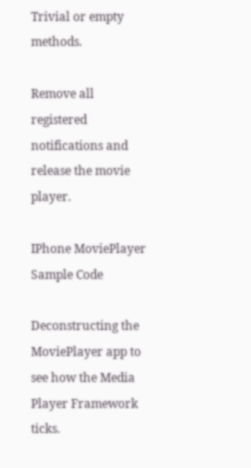Trivial or empty methods.

Remove all registered notifications and release the movie player.

IPhone MoviePlayer Sample Code

Deconstructing the MoviePlayer app to see how the Media Player Framework ticks.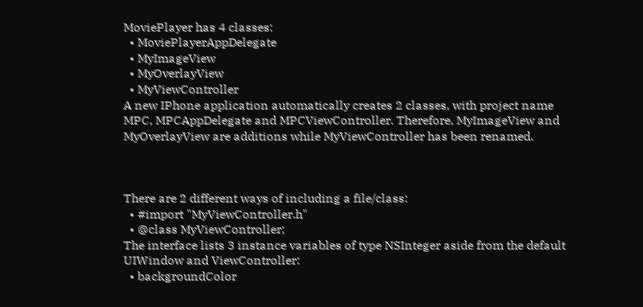MoviePlayer has 4 classes:
  • MoviePlayerAppDelegate
  • MyImageView
  • MyOverlayView
  • MyViewController
A new IPhone application automatically creates 2 classes, with project name MPC, MPCAppDelegate and MPCViewController. Therefore, MyImageView and MyOverlayView are additions while MyViewController has been renamed.



There are 2 different ways of including a file/class:
  • #import "MyViewController.h"
  • @class MyViewController;
The interface lists 3 instance variables of type NSInteger aside from the default UIWindow and ViewController:
  • backgroundColor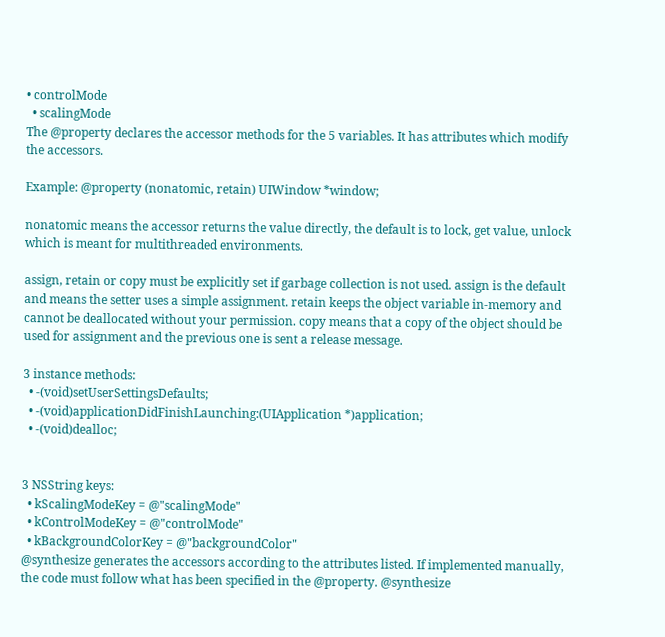• controlMode
  • scalingMode
The @property declares the accessor methods for the 5 variables. It has attributes which modify the accessors.

Example: @property (nonatomic, retain) UIWindow *window;

nonatomic means the accessor returns the value directly, the default is to lock, get value, unlock which is meant for multithreaded environments.

assign, retain or copy must be explicitly set if garbage collection is not used. assign is the default and means the setter uses a simple assignment. retain keeps the object variable in-memory and cannot be deallocated without your permission. copy means that a copy of the object should be used for assignment and the previous one is sent a release message.

3 instance methods:
  • -(void)setUserSettingsDefaults;
  • -(void)applicationDidFinishLaunching:(UIApplication *)application;
  • -(void)dealloc;


3 NSString keys:
  • kScalingModeKey = @"scalingMode"
  • kControlModeKey = @"controlMode"
  • kBackgroundColorKey = @"backgroundColor"
@synthesize generates the accessors according to the attributes listed. If implemented manually, the code must follow what has been specified in the @property. @synthesize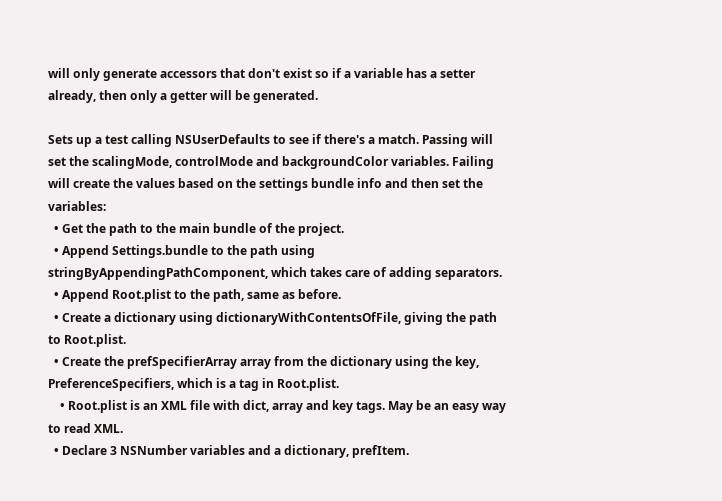will only generate accessors that don't exist so if a variable has a setter already, then only a getter will be generated.

Sets up a test calling NSUserDefaults to see if there's a match. Passing will set the scalingMode, controlMode and backgroundColor variables. Failing will create the values based on the settings bundle info and then set the variables:
  • Get the path to the main bundle of the project.
  • Append Settings.bundle to the path using stringByAppendingPathComponent, which takes care of adding separators.
  • Append Root.plist to the path, same as before.
  • Create a dictionary using dictionaryWithContentsOfFile, giving the path to Root.plist.
  • Create the prefSpecifierArray array from the dictionary using the key, PreferenceSpecifiers, which is a tag in Root.plist.
    • Root.plist is an XML file with dict, array and key tags. May be an easy way to read XML.
  • Declare 3 NSNumber variables and a dictionary, prefItem.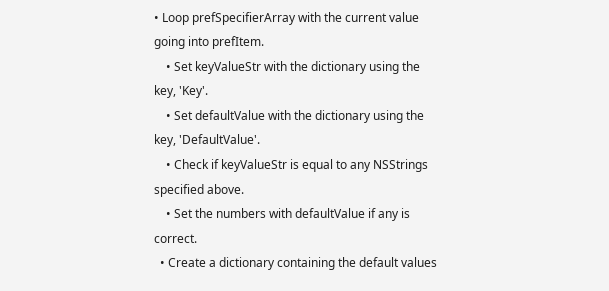• Loop prefSpecifierArray with the current value going into prefItem.
    • Set keyValueStr with the dictionary using the key, 'Key'.
    • Set defaultValue with the dictionary using the key, 'DefaultValue'.
    • Check if keyValueStr is equal to any NSStrings specified above.
    • Set the numbers with defaultValue if any is correct.
  • Create a dictionary containing the default values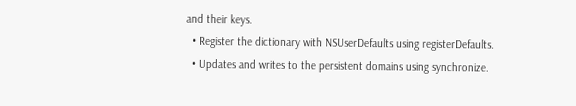and their keys.
  • Register the dictionary with NSUserDefaults using registerDefaults.
  • Updates and writes to the persistent domains using synchronize.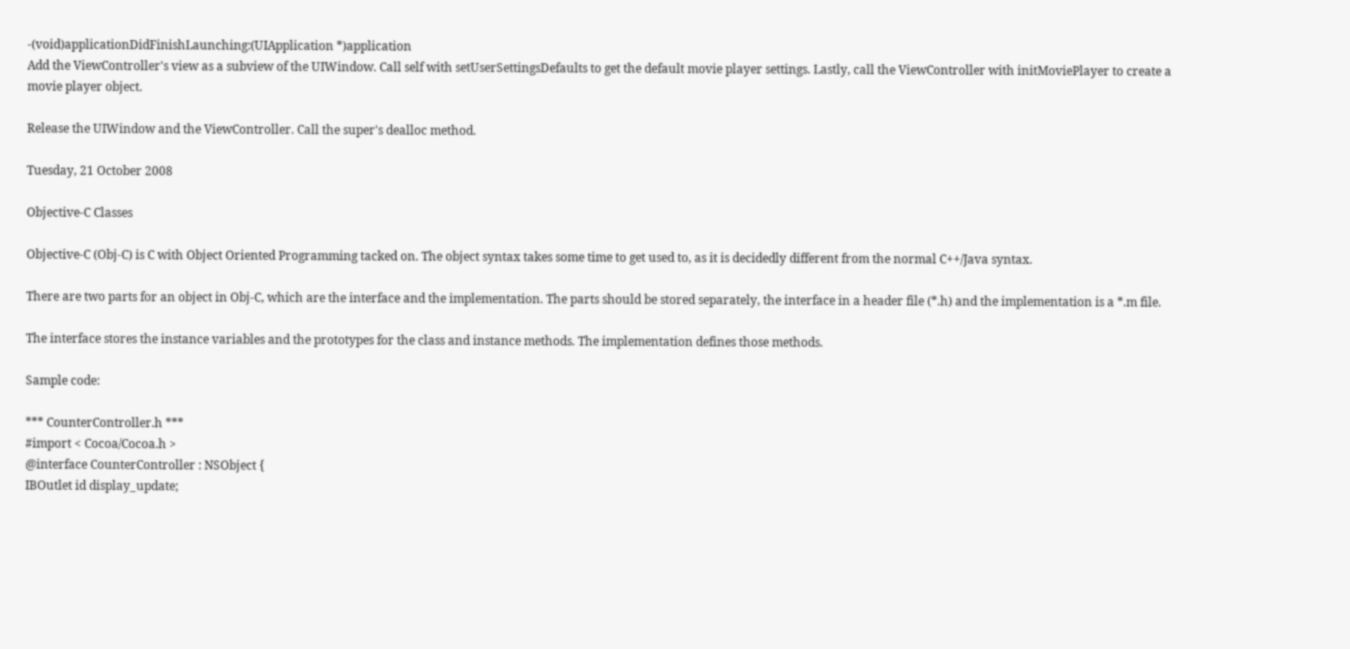-(void)applicationDidFinishLaunching:(UIApplication *)application
Add the ViewController's view as a subview of the UIWindow. Call self with setUserSettingsDefaults to get the default movie player settings. Lastly, call the ViewController with initMoviePlayer to create a movie player object.

Release the UIWindow and the ViewController. Call the super's dealloc method.

Tuesday, 21 October 2008

Objective-C Classes

Objective-C (Obj-C) is C with Object Oriented Programming tacked on. The object syntax takes some time to get used to, as it is decidedly different from the normal C++/Java syntax.

There are two parts for an object in Obj-C, which are the interface and the implementation. The parts should be stored separately, the interface in a header file (*.h) and the implementation is a *.m file.

The interface stores the instance variables and the prototypes for the class and instance methods. The implementation defines those methods.

Sample code:

*** CounterController.h ***
#import < Cocoa/Cocoa.h >
@interface CounterController : NSObject {
IBOutlet id display_update;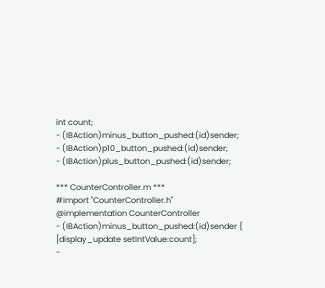int count;
- (IBAction)minus_button_pushed:(id)sender;
- (IBAction)p10_button_pushed:(id)sender;
- (IBAction)plus_button_pushed:(id)sender;

*** CounterController.m ***
#import "CounterController.h"
@implementation CounterController
- (IBAction)minus_button_pushed:(id)sender {
[display_update setIntValue:count];
-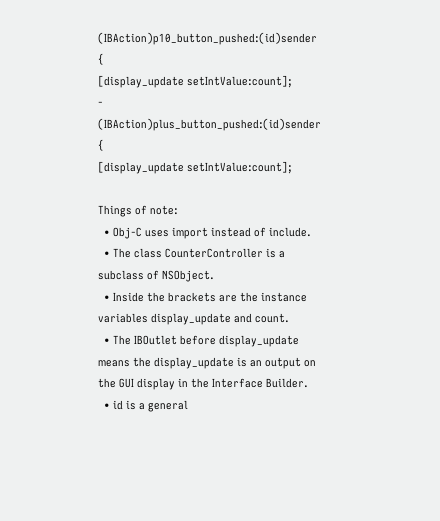(IBAction)p10_button_pushed:(id)sender {
[display_update setIntValue:count];
- (IBAction)plus_button_pushed:(id)sender {
[display_update setIntValue:count];

Things of note:
  • Obj-C uses import instead of include.
  • The class CounterController is a subclass of NSObject.
  • Inside the brackets are the instance variables display_update and count.
  • The IBOutlet before display_update means the display_update is an output on the GUI display in the Interface Builder.
  • id is a general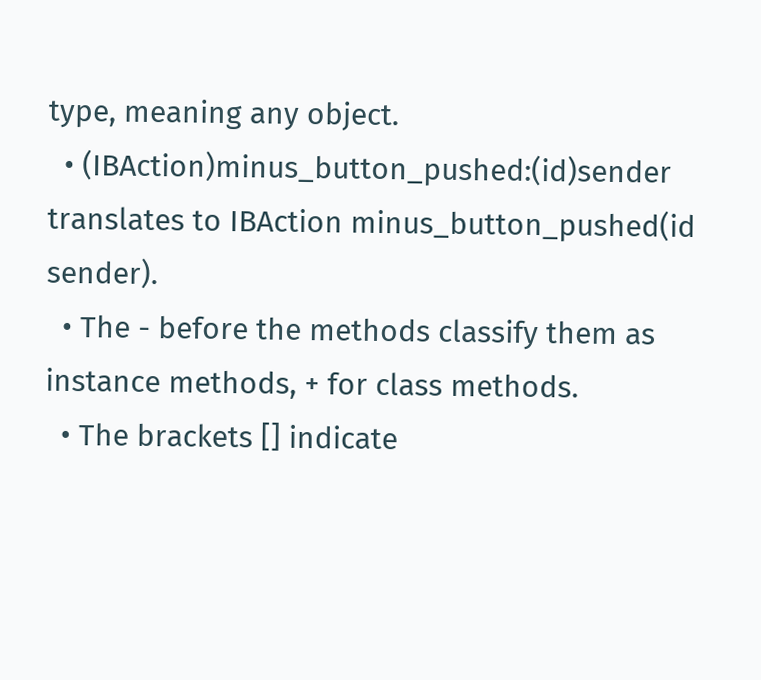type, meaning any object.
  • (IBAction)minus_button_pushed:(id)sender translates to IBAction minus_button_pushed(id sender).
  • The - before the methods classify them as instance methods, + for class methods.
  • The brackets [] indicate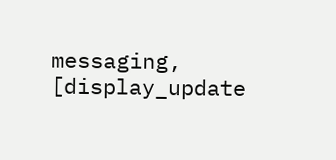messaging, [display_update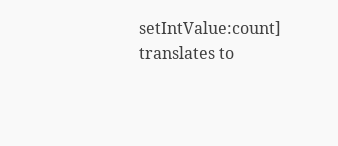setIntValue:count] translates to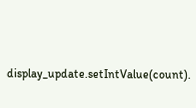display_update.setIntValue(count).